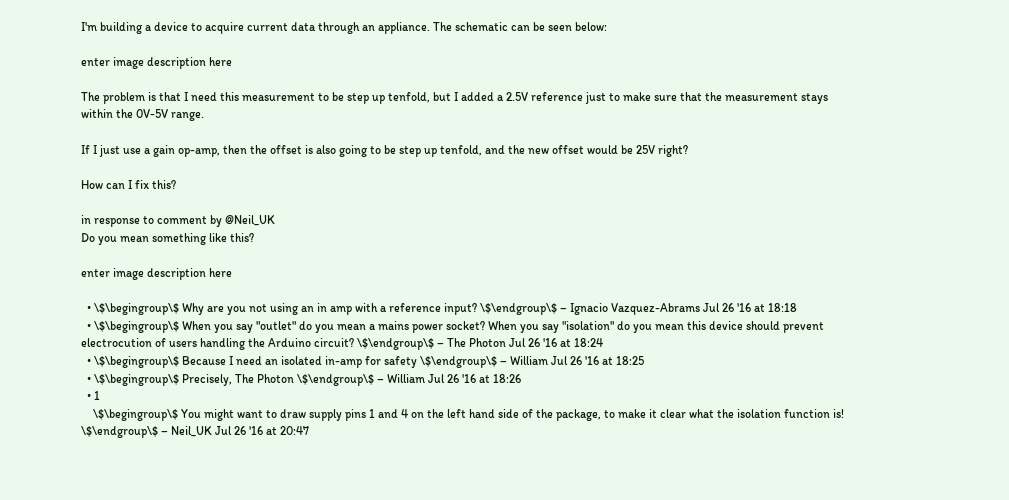I'm building a device to acquire current data through an appliance. The schematic can be seen below:

enter image description here

The problem is that I need this measurement to be step up tenfold, but I added a 2.5V reference just to make sure that the measurement stays within the 0V-5V range.

If I just use a gain op-amp, then the offset is also going to be step up tenfold, and the new offset would be 25V right?

How can I fix this?

in response to comment by @Neil_UK
Do you mean something like this?

enter image description here

  • \$\begingroup\$ Why are you not using an in amp with a reference input? \$\endgroup\$ – Ignacio Vazquez-Abrams Jul 26 '16 at 18:18
  • \$\begingroup\$ When you say "outlet" do you mean a mains power socket? When you say "isolation" do you mean this device should prevent electrocution of users handling the Arduino circuit? \$\endgroup\$ – The Photon Jul 26 '16 at 18:24
  • \$\begingroup\$ Because I need an isolated in-amp for safety \$\endgroup\$ – William Jul 26 '16 at 18:25
  • \$\begingroup\$ Precisely, The Photon \$\endgroup\$ – William Jul 26 '16 at 18:26
  • 1
    \$\begingroup\$ You might want to draw supply pins 1 and 4 on the left hand side of the package, to make it clear what the isolation function is! \$\endgroup\$ – Neil_UK Jul 26 '16 at 20:47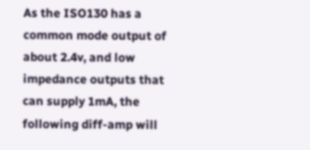As the ISO130 has a common mode output of about 2.4v, and low impedance outputs that can supply 1mA, the following diff-amp will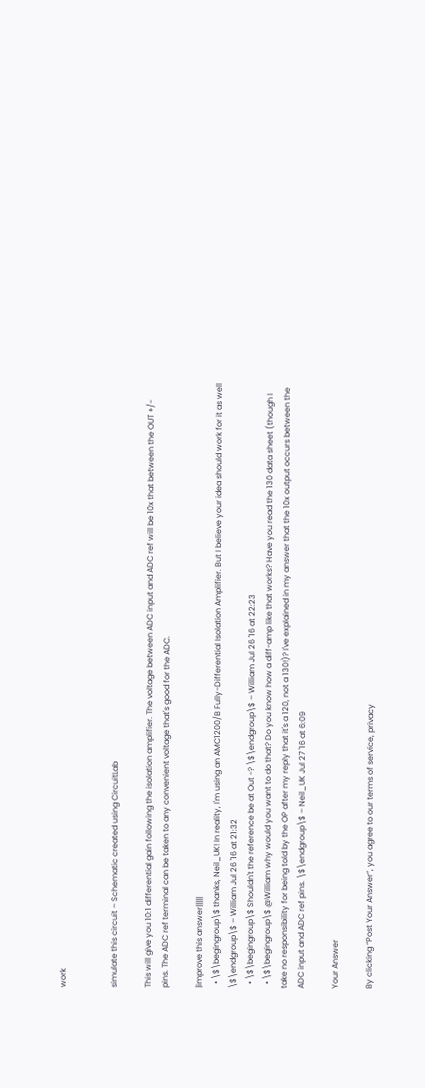work


simulate this circuit – Schematic created using CircuitLab

This will give you 10:1 differential gain following the isolation amplifier. The voltage between ADC input and ADC ref will be 10x that between the OUT +/- pins. The ADC ref terminal can be taken to any convenient voltage that's good for the ADC.

|improve this answer|||||
  • \$\begingroup\$ thanks, Neil_UK! In reality, I'm using an AMC1200/B Fully-Differential Isolation Amplifier. But I believe your idea should work for it as well \$\endgroup\$ – William Jul 26 '16 at 21:32
  • \$\begingroup\$ Shouldn't the reference be at Out -? \$\endgroup\$ – William Jul 26 '16 at 22:23
  • \$\begingroup\$ @William why would you want to do that? Do you know how a diff-amp like that works? Have you read the 130 data sheet (though I take no responsibility for being told by the OP after my reply that it's a 120, not a 130!)? I've explained in my answer that the 10x output occurs between the ADC input and ADC ref pins. \$\endgroup\$ – Neil_UK Jul 27 '16 at 6:09

Your Answer

By clicking “Post Your Answer”, you agree to our terms of service, privacy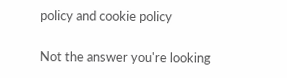policy and cookie policy

Not the answer you're looking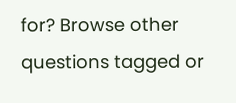for? Browse other questions tagged or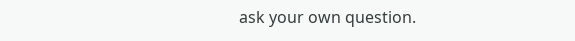ask your own question.